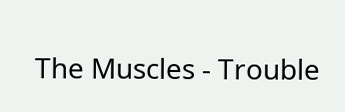The Muscles - Trouble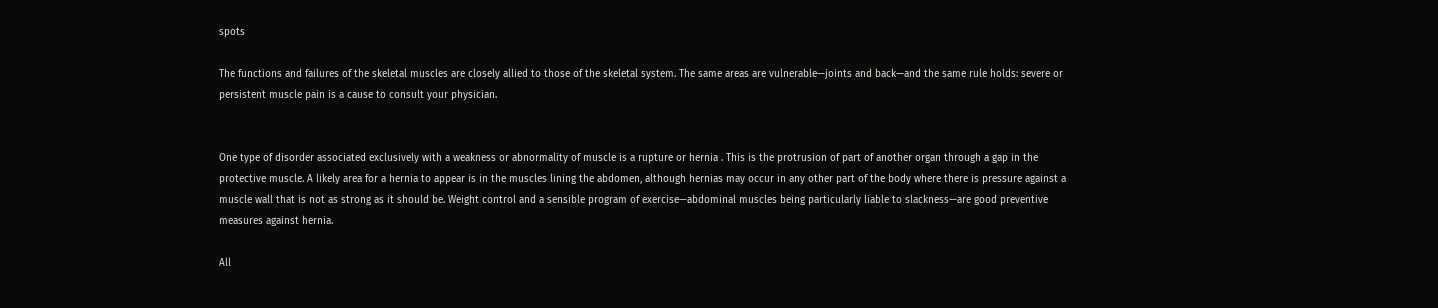spots

The functions and failures of the skeletal muscles are closely allied to those of the skeletal system. The same areas are vulnerable—joints and back—and the same rule holds: severe or persistent muscle pain is a cause to consult your physician.


One type of disorder associated exclusively with a weakness or abnormality of muscle is a rupture or hernia . This is the protrusion of part of another organ through a gap in the protective muscle. A likely area for a hernia to appear is in the muscles lining the abdomen, although hernias may occur in any other part of the body where there is pressure against a muscle wall that is not as strong as it should be. Weight control and a sensible program of exercise—abdominal muscles being particularly liable to slackness—are good preventive measures against hernia.

All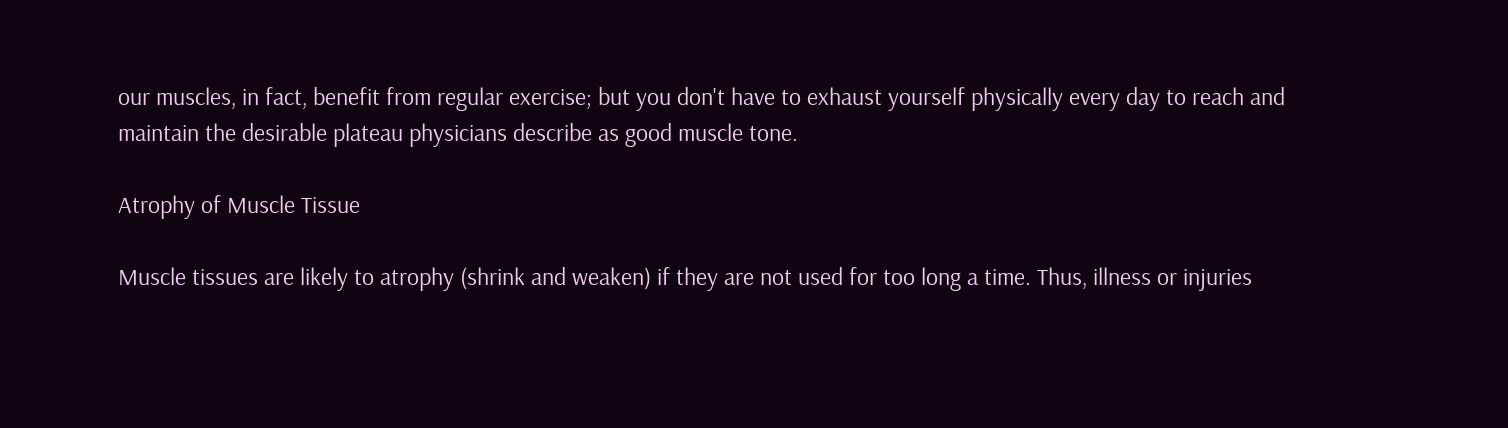our muscles, in fact, benefit from regular exercise; but you don't have to exhaust yourself physically every day to reach and maintain the desirable plateau physicians describe as good muscle tone.

Atrophy of Muscle Tissue

Muscle tissues are likely to atrophy (shrink and weaken) if they are not used for too long a time. Thus, illness or injuries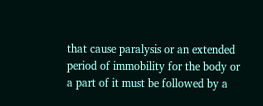that cause paralysis or an extended period of immobility for the body or a part of it must be followed by a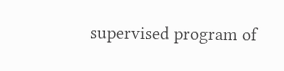supervised program of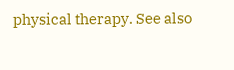physical therapy. See also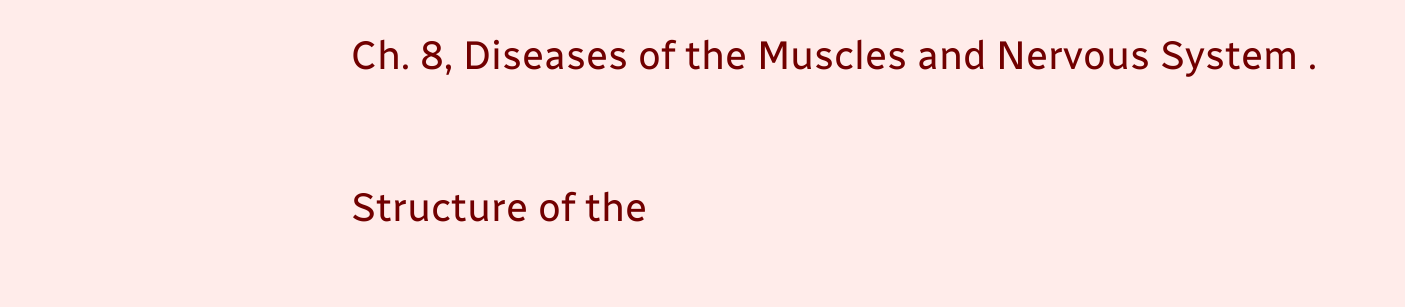Ch. 8, Diseases of the Muscles and Nervous System .

Structure of the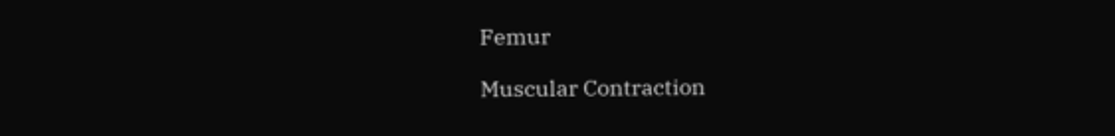Femur

Muscular Contraction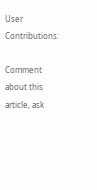User Contributions:

Comment about this article, ask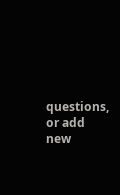questions, or add new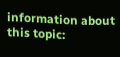information about this topic: